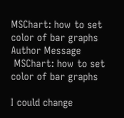MSChart: how to set color of bar graphs
Author Message
 MSChart: how to set color of bar graphs

I could change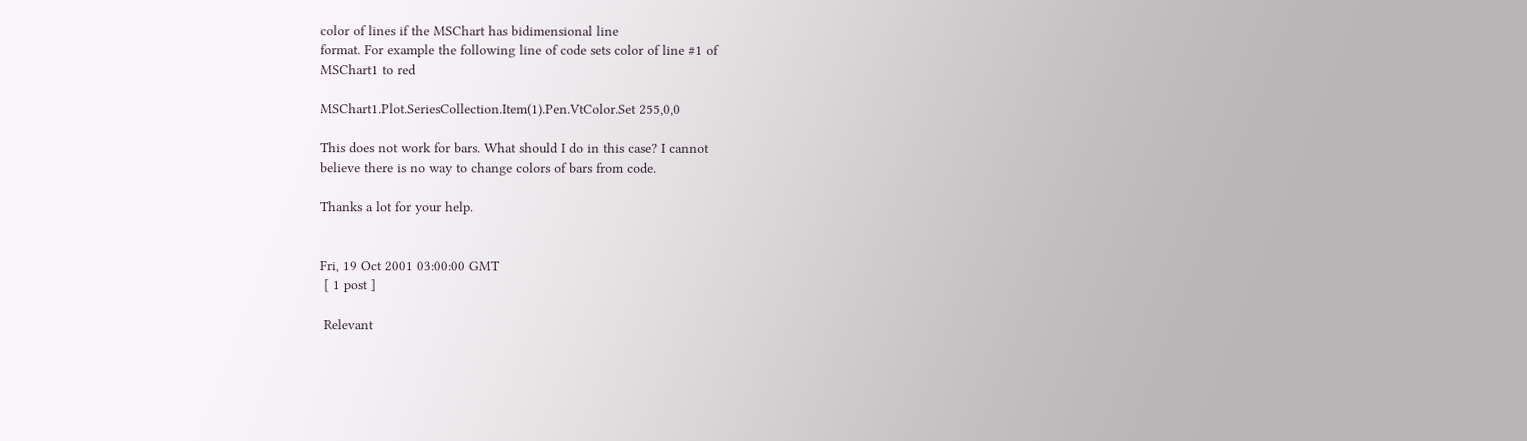color of lines if the MSChart has bidimensional line
format. For example the following line of code sets color of line #1 of
MSChart1 to red

MSChart1.Plot.SeriesCollection.Item(1).Pen.VtColor.Set 255,0,0

This does not work for bars. What should I do in this case? I cannot
believe there is no way to change colors of bars from code.

Thanks a lot for your help.


Fri, 19 Oct 2001 03:00:00 GMT
 [ 1 post ]

 Relevant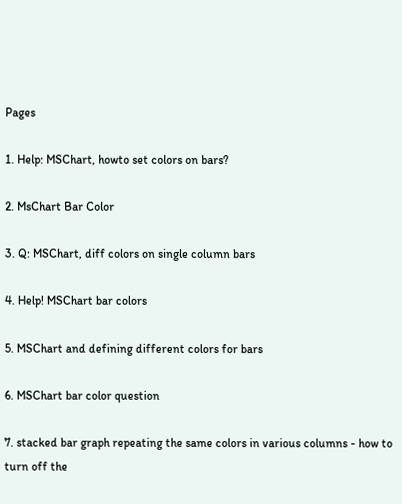Pages

1. Help: MSChart, howto set colors on bars?

2. MsChart Bar Color

3. Q: MSChart, diff colors on single column bars

4. Help! MSChart bar colors

5. MSChart and defining different colors for bars

6. MSChart bar color question

7. stacked bar graph repeating the same colors in various columns - how to turn off the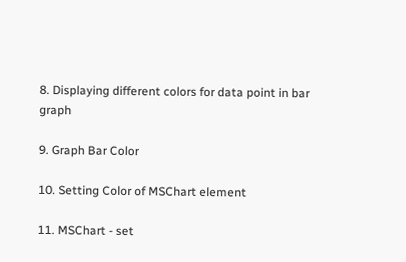8. Displaying different colors for data point in bar graph

9. Graph Bar Color

10. Setting Color of MSChart element

11. MSChart - set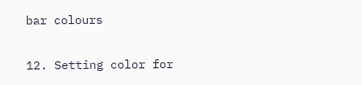bar colours

12. Setting color for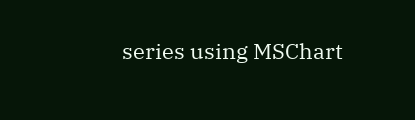series using MSChart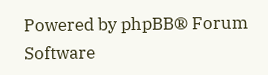Powered by phpBB® Forum Software